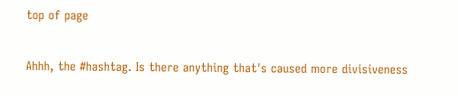top of page

Ahhh, the #hashtag. Is there anything that's caused more divisiveness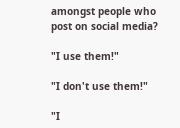amongst people who post on social media?

"I use them!"

"I don't use them!"

"I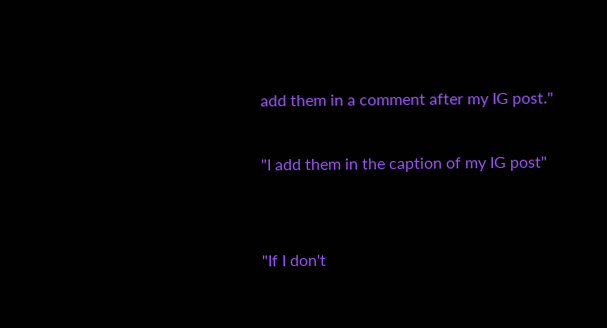add them in a comment after my IG post."

"I add them in the caption of my IG post"


"If I don't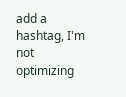add a hashtag, I'm not optimizing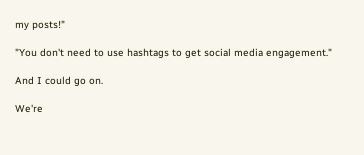my posts!"

"You don't need to use hashtags to get social media engagement."

And I could go on.

We're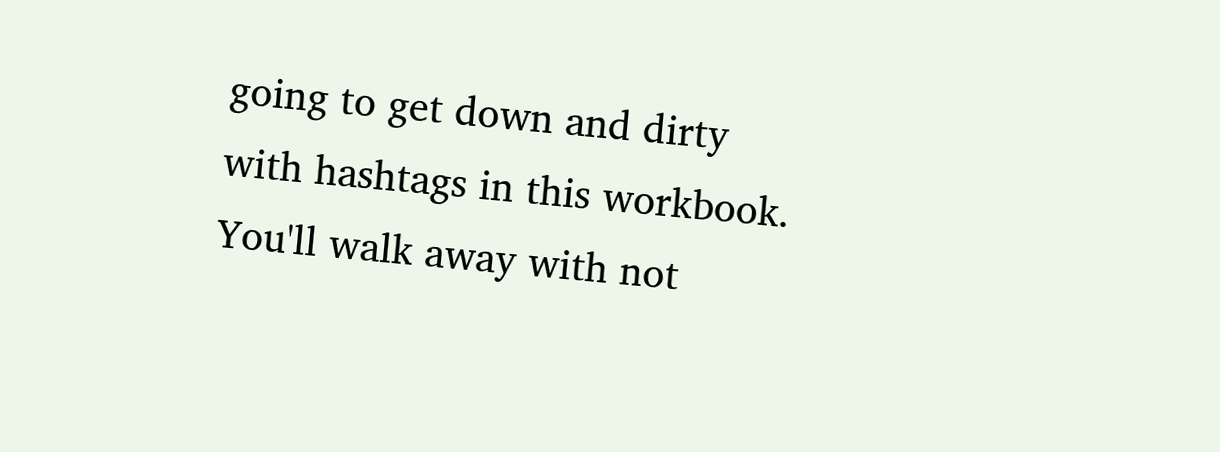going to get down and dirty with hashtags in this workbook. You'll walk away with not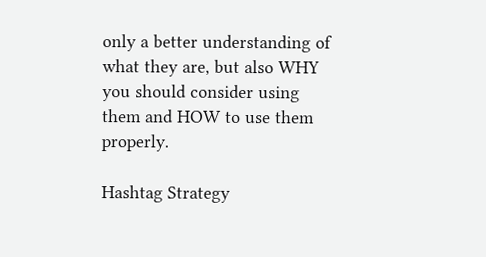only a better understanding of what they are, but also WHY you should consider using them and HOW to use them properly.

Hashtag Strategy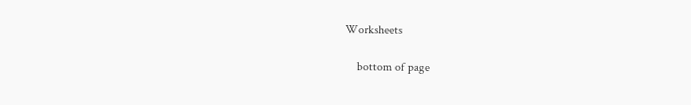Worksheets

    bottom of page